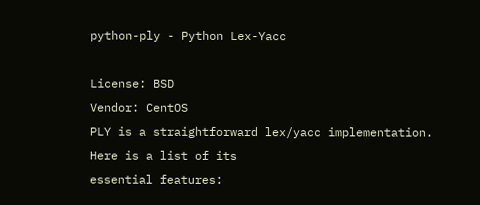python-ply - Python Lex-Yacc

License: BSD
Vendor: CentOS
PLY is a straightforward lex/yacc implementation. Here is a list of its
essential features: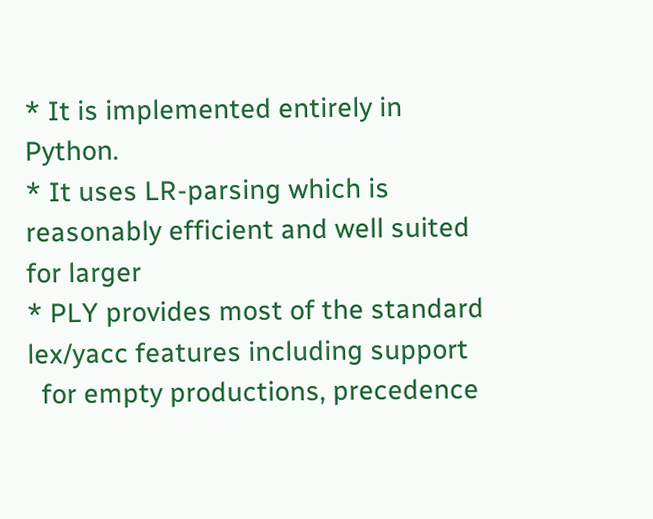* It is implemented entirely in Python.
* It uses LR-parsing which is reasonably efficient and well suited for larger
* PLY provides most of the standard lex/yacc features including support
  for empty productions, precedence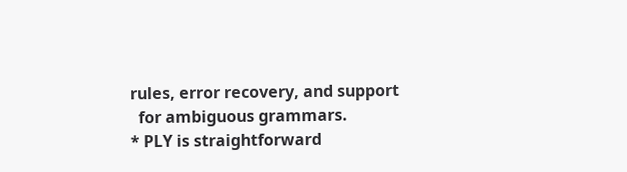rules, error recovery, and support
  for ambiguous grammars.
* PLY is straightforward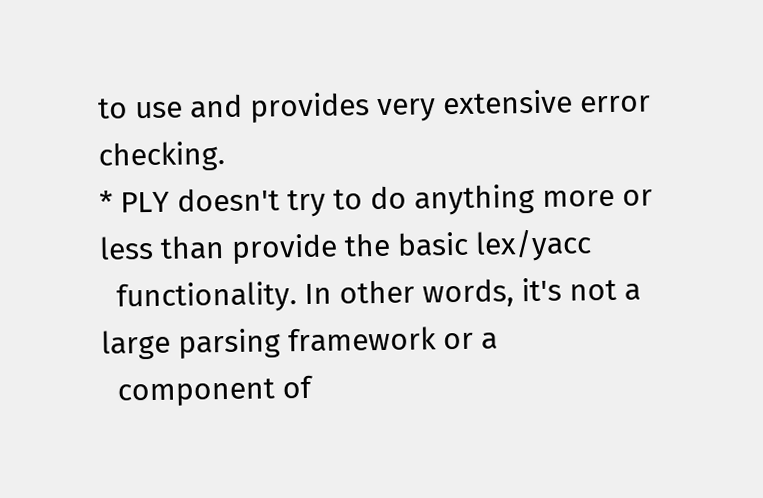to use and provides very extensive error checking.
* PLY doesn't try to do anything more or less than provide the basic lex/yacc
  functionality. In other words, it's not a large parsing framework or a
  component of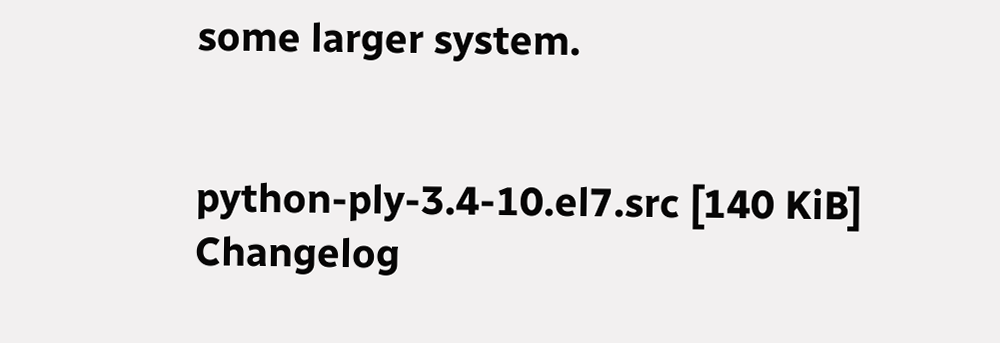some larger system.


python-ply-3.4-10.el7.src [140 KiB] Changelog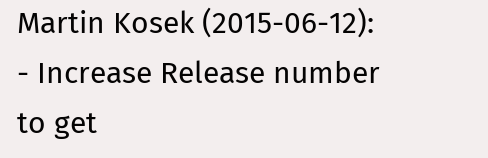Martin Kosek (2015-06-12):
- Increase Release number to get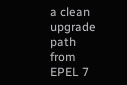a clean upgrade path from EPEL 7